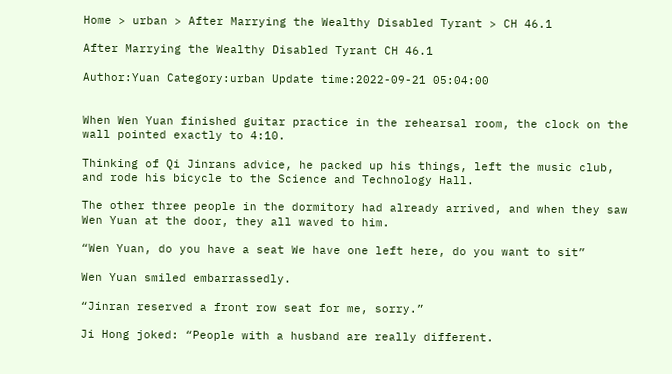Home > urban > After Marrying the Wealthy Disabled Tyrant > CH 46.1

After Marrying the Wealthy Disabled Tyrant CH 46.1

Author:Yuan Category:urban Update time:2022-09-21 05:04:00


When Wen Yuan finished guitar practice in the rehearsal room, the clock on the wall pointed exactly to 4:10.

Thinking of Qi Jinrans advice, he packed up his things, left the music club, and rode his bicycle to the Science and Technology Hall.

The other three people in the dormitory had already arrived, and when they saw Wen Yuan at the door, they all waved to him.

“Wen Yuan, do you have a seat We have one left here, do you want to sit”

Wen Yuan smiled embarrassedly.

“Jinran reserved a front row seat for me, sorry.”

Ji Hong joked: “People with a husband are really different.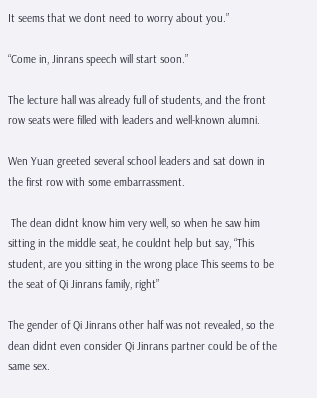It seems that we dont need to worry about you.”

“Come in, Jinrans speech will start soon.”

The lecture hall was already full of students, and the front row seats were filled with leaders and well-known alumni.

Wen Yuan greeted several school leaders and sat down in the first row with some embarrassment.

 The dean didnt know him very well, so when he saw him sitting in the middle seat, he couldnt help but say, “This student, are you sitting in the wrong place This seems to be the seat of Qi Jinrans family, right”

The gender of Qi Jinrans other half was not revealed, so the dean didnt even consider Qi Jinrans partner could be of the same sex.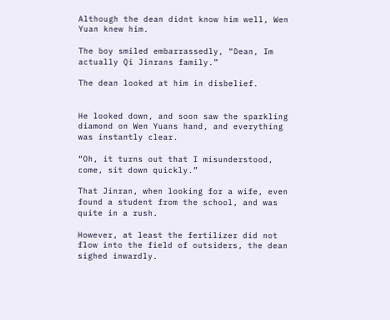Although the dean didnt know him well, Wen Yuan knew him.

The boy smiled embarrassedly, “Dean, Im actually Qi Jinrans family.”

The dean looked at him in disbelief.


He looked down, and soon saw the sparkling diamond on Wen Yuans hand, and everything was instantly clear.

“Oh, it turns out that I misunderstood, come, sit down quickly.”

That Jinran, when looking for a wife, even found a student from the school, and was quite in a rush.

However, at least the fertilizer did not flow into the field of outsiders, the dean sighed inwardly.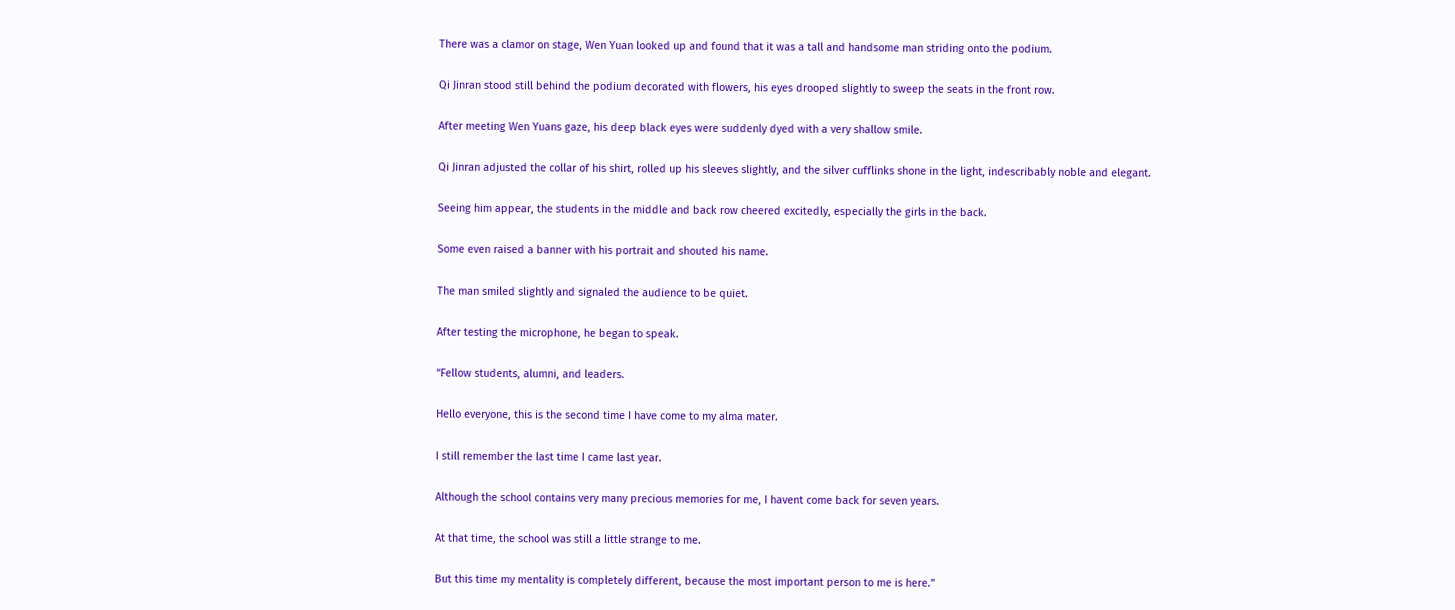There was a clamor on stage, Wen Yuan looked up and found that it was a tall and handsome man striding onto the podium.

Qi Jinran stood still behind the podium decorated with flowers, his eyes drooped slightly to sweep the seats in the front row.

After meeting Wen Yuans gaze, his deep black eyes were suddenly dyed with a very shallow smile.

Qi Jinran adjusted the collar of his shirt, rolled up his sleeves slightly, and the silver cufflinks shone in the light, indescribably noble and elegant.

Seeing him appear, the students in the middle and back row cheered excitedly, especially the girls in the back.

Some even raised a banner with his portrait and shouted his name.

The man smiled slightly and signaled the audience to be quiet.

After testing the microphone, he began to speak.

“Fellow students, alumni, and leaders.

Hello everyone, this is the second time I have come to my alma mater.

I still remember the last time I came last year.

Although the school contains very many precious memories for me, I havent come back for seven years.

At that time, the school was still a little strange to me.

But this time my mentality is completely different, because the most important person to me is here.”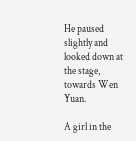He paused slightly and looked down at the stage, towards Wen Yuan.

A girl in the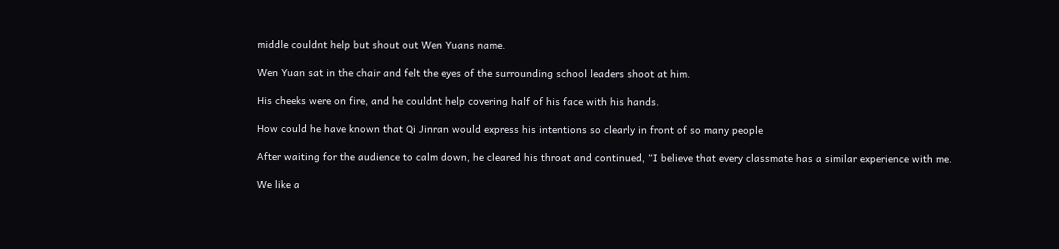middle couldnt help but shout out Wen Yuans name.

Wen Yuan sat in the chair and felt the eyes of the surrounding school leaders shoot at him.

His cheeks were on fire, and he couldnt help covering half of his face with his hands.

How could he have known that Qi Jinran would express his intentions so clearly in front of so many people

After waiting for the audience to calm down, he cleared his throat and continued, “I believe that every classmate has a similar experience with me.

We like a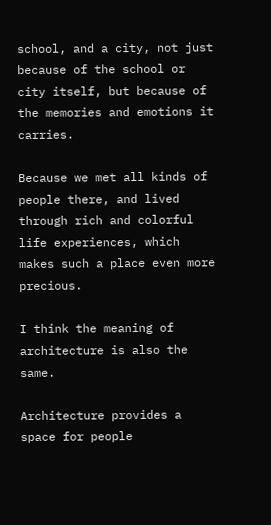school, and a city, not just because of the school or city itself, but because of the memories and emotions it carries.

Because we met all kinds of people there, and lived through rich and colorful life experiences, which makes such a place even more precious.

I think the meaning of architecture is also the same.

Architecture provides a space for people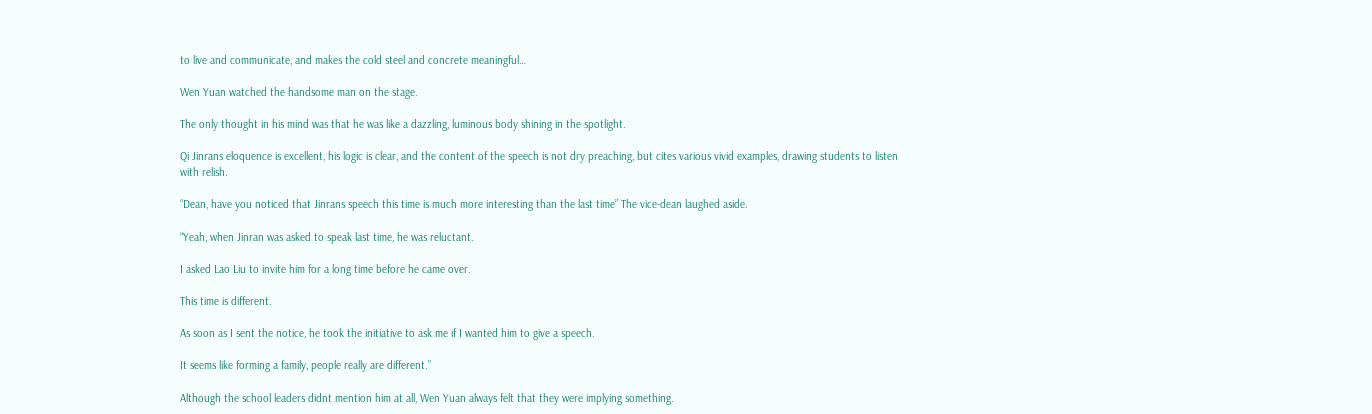to live and communicate, and makes the cold steel and concrete meaningful…

Wen Yuan watched the handsome man on the stage.

The only thought in his mind was that he was like a dazzling, luminous body shining in the spotlight.

Qi Jinrans eloquence is excellent, his logic is clear, and the content of the speech is not dry preaching, but cites various vivid examples, drawing students to listen with relish.

“Dean, have you noticed that Jinrans speech this time is much more interesting than the last time” The vice-dean laughed aside.

“Yeah, when Jinran was asked to speak last time, he was reluctant.

I asked Lao Liu to invite him for a long time before he came over.

This time is different.

As soon as I sent the notice, he took the initiative to ask me if I wanted him to give a speech.

It seems like forming a family, people really are different.”

Although the school leaders didnt mention him at all, Wen Yuan always felt that they were implying something.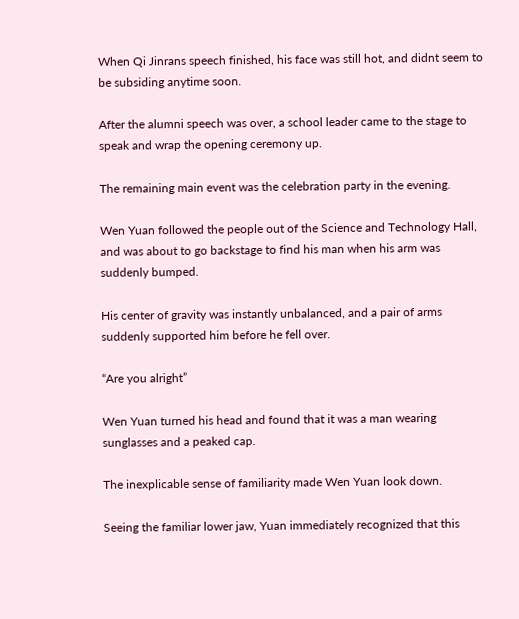When Qi Jinrans speech finished, his face was still hot, and didnt seem to be subsiding anytime soon.

After the alumni speech was over, a school leader came to the stage to speak and wrap the opening ceremony up.

The remaining main event was the celebration party in the evening.

Wen Yuan followed the people out of the Science and Technology Hall, and was about to go backstage to find his man when his arm was suddenly bumped.

His center of gravity was instantly unbalanced, and a pair of arms suddenly supported him before he fell over.

“Are you alright”

Wen Yuan turned his head and found that it was a man wearing sunglasses and a peaked cap.

The inexplicable sense of familiarity made Wen Yuan look down.

Seeing the familiar lower jaw, Yuan immediately recognized that this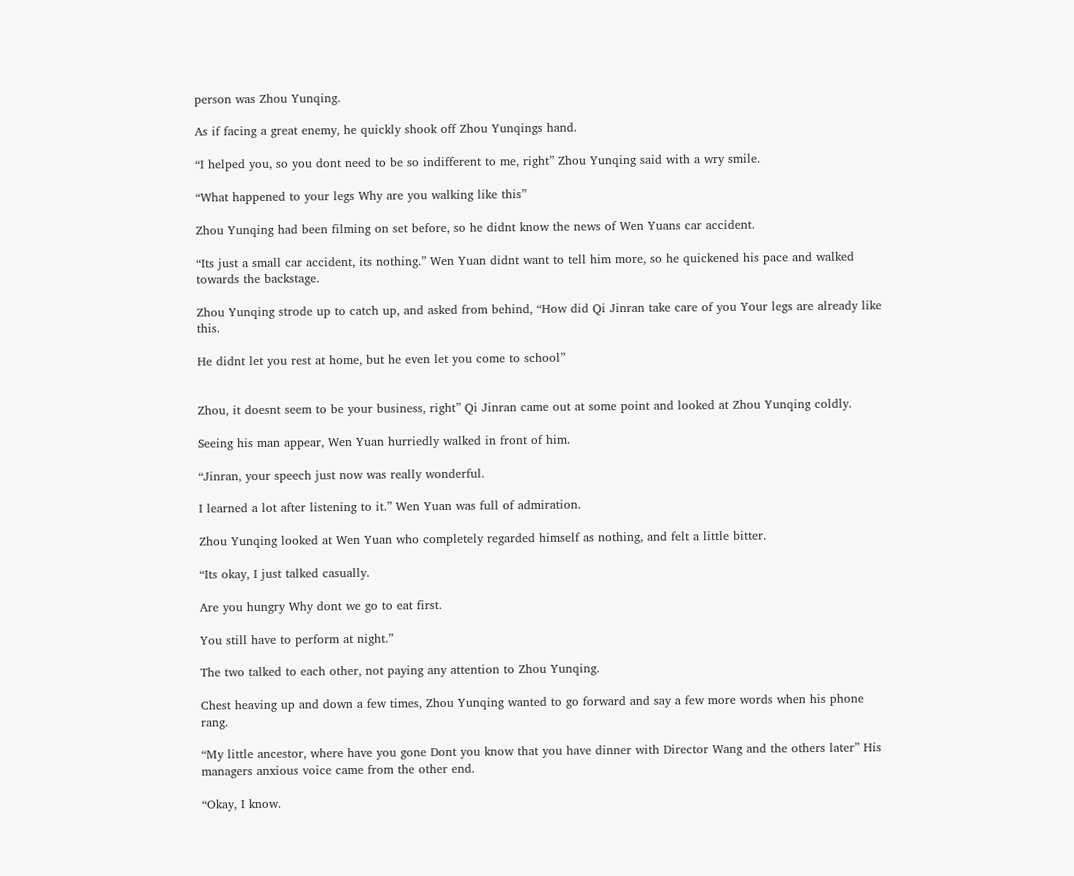person was Zhou Yunqing.

As if facing a great enemy, he quickly shook off Zhou Yunqings hand.

“I helped you, so you dont need to be so indifferent to me, right” Zhou Yunqing said with a wry smile.

“What happened to your legs Why are you walking like this”

Zhou Yunqing had been filming on set before, so he didnt know the news of Wen Yuans car accident.

“Its just a small car accident, its nothing.” Wen Yuan didnt want to tell him more, so he quickened his pace and walked towards the backstage.

Zhou Yunqing strode up to catch up, and asked from behind, “How did Qi Jinran take care of you Your legs are already like this.

He didnt let you rest at home, but he even let you come to school”


Zhou, it doesnt seem to be your business, right” Qi Jinran came out at some point and looked at Zhou Yunqing coldly.

Seeing his man appear, Wen Yuan hurriedly walked in front of him.

“Jinran, your speech just now was really wonderful.

I learned a lot after listening to it.” Wen Yuan was full of admiration.

Zhou Yunqing looked at Wen Yuan who completely regarded himself as nothing, and felt a little bitter.

“Its okay, I just talked casually.

Are you hungry Why dont we go to eat first.

You still have to perform at night.”

The two talked to each other, not paying any attention to Zhou Yunqing.

Chest heaving up and down a few times, Zhou Yunqing wanted to go forward and say a few more words when his phone rang.

“My little ancestor, where have you gone Dont you know that you have dinner with Director Wang and the others later” His managers anxious voice came from the other end.

“Okay, I know.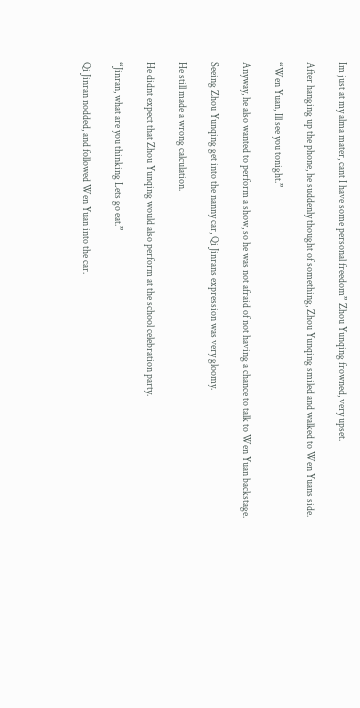Im just at my alma mater, cant I have some personal freedom” Zhou Yunqing frowned, very upset.

After hanging up the phone, he suddenly thought of something, Zhou Yunqing smiled and walked to Wen Yuans side.

“Wen Yuan, Ill see you tonight.”

Anyway, he also wanted to perform a show, so he was not afraid of not having a chance to talk to Wen Yuan backstage.

Seeing Zhou Yunqing get into the nanny car, Qi Jinrans expression was very gloomy.

He still made a wrong calculation.

He didnt expect that Zhou Yunqing would also perform at the school celebration party.

“Jinran, what are you thinking Lets go eat.”

Qi Jinran nodded, and followed Wen Yuan into the car.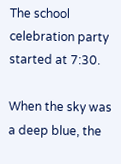The school celebration party started at 7:30.

When the sky was a deep blue, the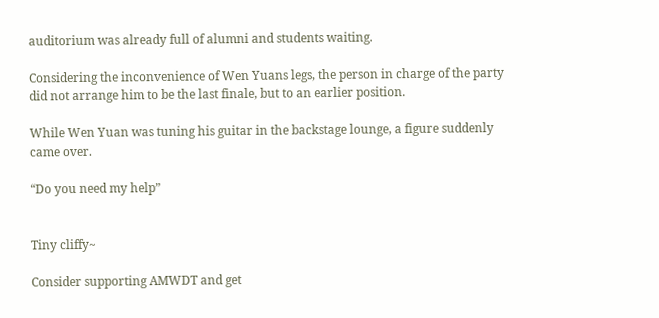auditorium was already full of alumni and students waiting.

Considering the inconvenience of Wen Yuans legs, the person in charge of the party did not arrange him to be the last finale, but to an earlier position.

While Wen Yuan was tuning his guitar in the backstage lounge, a figure suddenly came over.

“Do you need my help”


Tiny cliffy~

Consider supporting AMWDT and get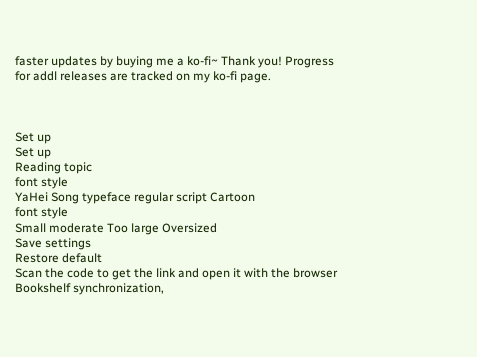faster updates by buying me a ko-fi~ Thank you! Progress for addl releases are tracked on my ko-fi page.



Set up
Set up
Reading topic
font style
YaHei Song typeface regular script Cartoon
font style
Small moderate Too large Oversized
Save settings
Restore default
Scan the code to get the link and open it with the browser
Bookshelf synchronization,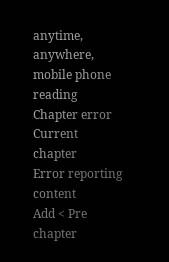anytime, anywhere, mobile phone reading
Chapter error
Current chapter
Error reporting content
Add < Pre chapter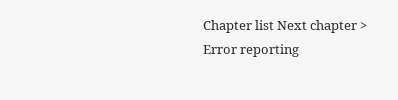Chapter list Next chapter > Error reporting